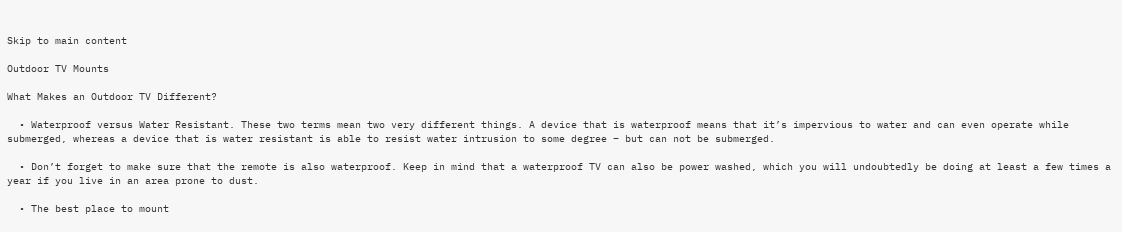Skip to main content

Outdoor TV Mounts

What Makes an Outdoor TV Different?

  • Waterproof versus Water Resistant. These two terms mean two very different things. A device that is waterproof means that it’s impervious to water and can even operate while submerged, whereas a device that is water resistant is able to resist water intrusion to some degree – but can not be submerged.

  • Don’t forget to make sure that the remote is also waterproof. Keep in mind that a waterproof TV can also be power washed, which you will undoubtedly be doing at least a few times a year if you live in an area prone to dust.

  • The best place to mount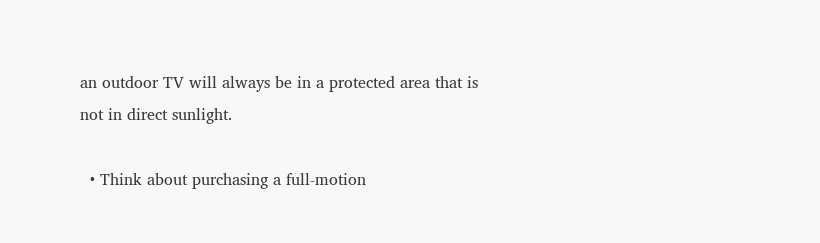an outdoor TV will always be in a protected area that is not in direct sunlight.

  • Think about purchasing a full-motion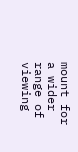mount for a wider range of viewing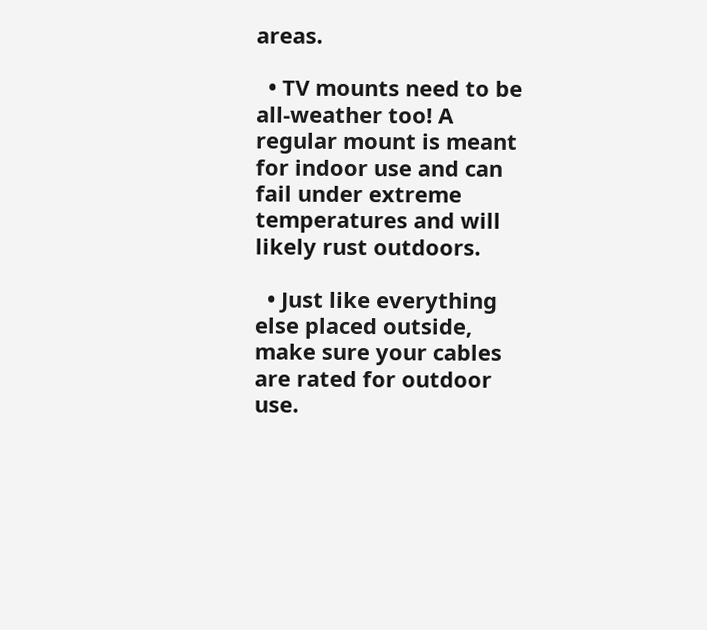areas.

  • TV mounts need to be all-weather too! A regular mount is meant for indoor use and can fail under extreme temperatures and will likely rust outdoors.

  • Just like everything else placed outside, make sure your cables are rated for outdoor use.